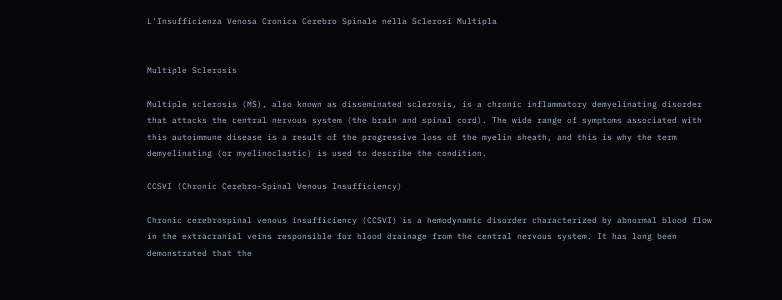L'Insufficienza Venosa Cronica Cerebro Spinale nella Sclerosi Multipla


Multiple Sclerosis

Multiple sclerosis (MS), also known as disseminated sclerosis, is a chronic inflammatory demyelinating disorder that attacks the central nervous system (the brain and spinal cord). The wide range of symptoms associated with this autoimmune disease is a result of the progressive loss of the myelin sheath, and this is why the term demyelinating (or myelinoclastic) is used to describe the condition.

CCSVI (Chronic Cerebro-Spinal Venous Insufficiency)

Chronic cerebrospinal venous insufficiency (CCSVI) is a hemodynamic disorder characterized by abnormal blood flow in the extracranial veins responsible for blood drainage from the central nervous system. It has long been demonstrated that the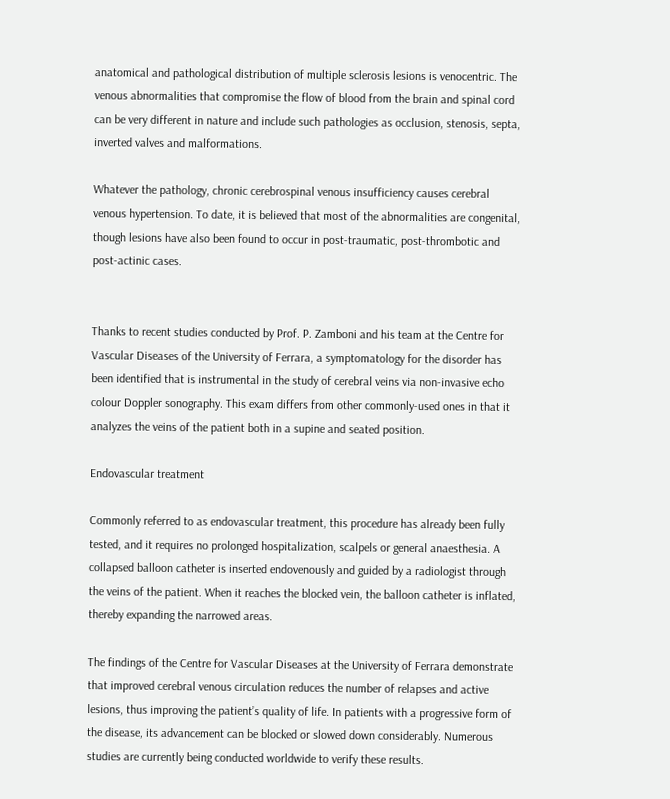anatomical and pathological distribution of multiple sclerosis lesions is venocentric. The venous abnormalities that compromise the flow of blood from the brain and spinal cord can be very different in nature and include such pathologies as occlusion, stenosis, septa, inverted valves and malformations.

Whatever the pathology, chronic cerebrospinal venous insufficiency causes cerebral venous hypertension. To date, it is believed that most of the abnormalities are congenital, though lesions have also been found to occur in post-traumatic, post-thrombotic and post-actinic cases.


Thanks to recent studies conducted by Prof. P. Zamboni and his team at the Centre for Vascular Diseases of the University of Ferrara, a symptomatology for the disorder has been identified that is instrumental in the study of cerebral veins via non-invasive echo colour Doppler sonography. This exam differs from other commonly-used ones in that it analyzes the veins of the patient both in a supine and seated position.

Endovascular treatment

Commonly referred to as endovascular treatment, this procedure has already been fully tested, and it requires no prolonged hospitalization, scalpels or general anaesthesia. A collapsed balloon catheter is inserted endovenously and guided by a radiologist through the veins of the patient. When it reaches the blocked vein, the balloon catheter is inflated, thereby expanding the narrowed areas.

The findings of the Centre for Vascular Diseases at the University of Ferrara demonstrate that improved cerebral venous circulation reduces the number of relapses and active lesions, thus improving the patient’s quality of life. In patients with a progressive form of the disease, its advancement can be blocked or slowed down considerably. Numerous studies are currently being conducted worldwide to verify these results.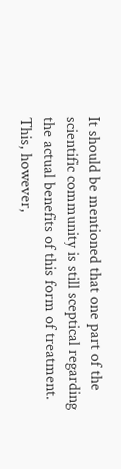It should be mentioned that one part of the scientific community is still sceptical regarding the actual benefits of this form of treatment. This, however,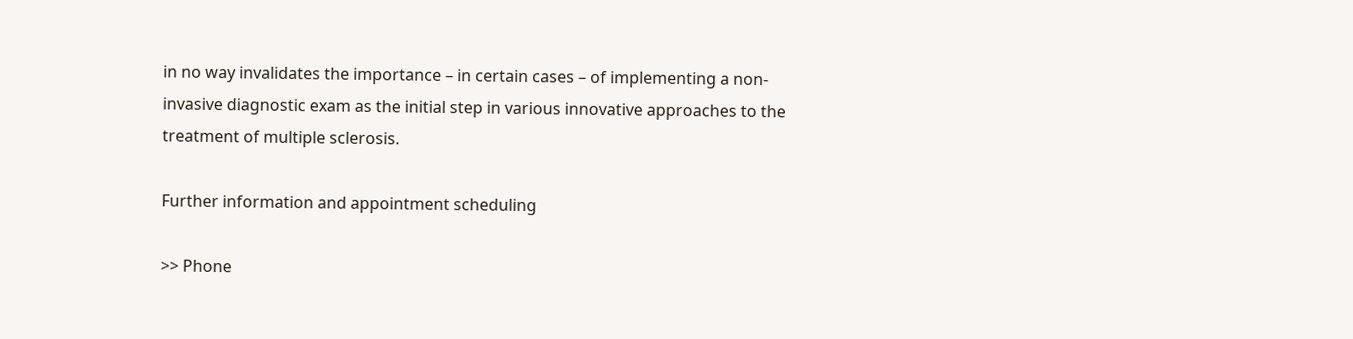in no way invalidates the importance – in certain cases – of implementing a non-invasive diagnostic exam as the initial step in various innovative approaches to the treatment of multiple sclerosis.

Further information and appointment scheduling

>> Phone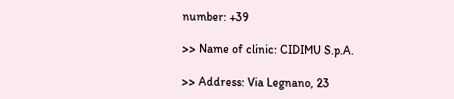number: +39

>> Name of clinic: CIDIMU S.p.A.

>> Address: Via Legnano, 23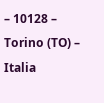– 10128 – Torino (TO) – Italia